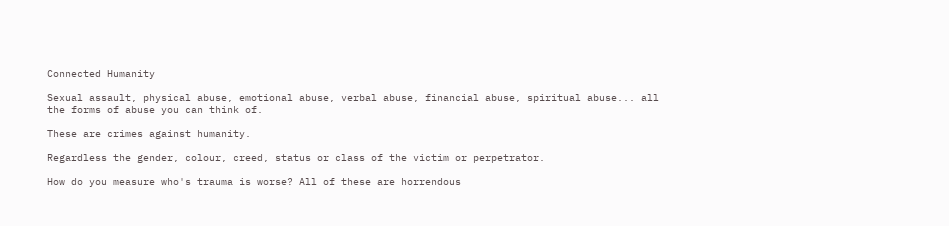Connected Humanity

Sexual assault, physical abuse, emotional abuse, verbal abuse, financial abuse, spiritual abuse... all the forms of abuse you can think of.

These are crimes against humanity.

Regardless the gender, colour, creed, status or class of the victim or perpetrator.

How do you measure who's trauma is worse? All of these are horrendous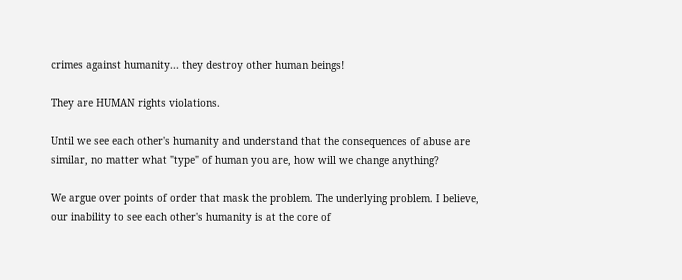crimes against humanity... they destroy other human beings!

They are HUMAN rights violations.

Until we see each other's humanity and understand that the consequences of abuse are similar, no matter what "type" of human you are, how will we change anything?

We argue over points of order that mask the problem. The underlying problem. I believe, our inability to see each other's humanity is at the core of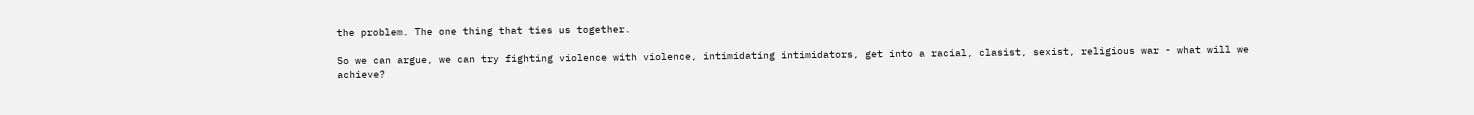the problem. The one thing that ties us together.

So we can argue, we can try fighting violence with violence, intimidating intimidators, get into a racial, clasist, sexist, religious war - what will we achieve?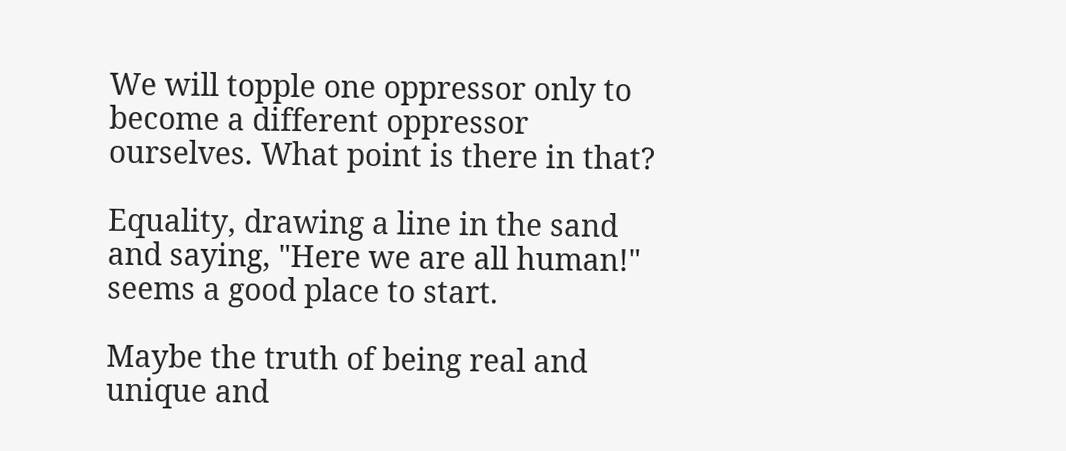We will topple one oppressor only to become a different oppressor ourselves. What point is there in that?

Equality, drawing a line in the sand and saying, "Here we are all human!" seems a good place to start.

Maybe the truth of being real and unique and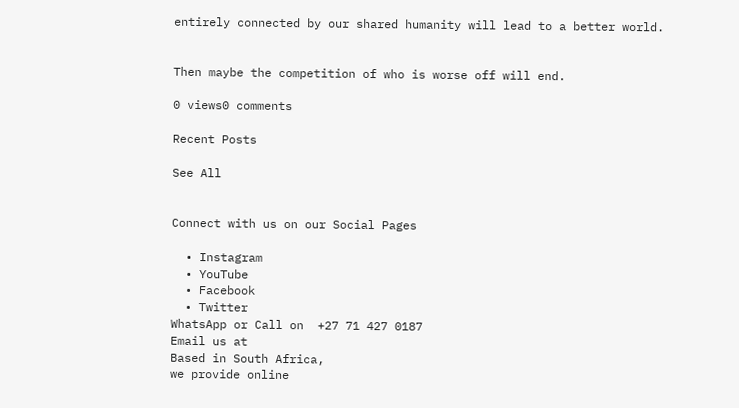entirely connected by our shared humanity will lead to a better world.


Then maybe the competition of who is worse off will end.

0 views0 comments

Recent Posts

See All


Connect with us on our Social Pages

  • Instagram
  • YouTube
  • Facebook
  • Twitter
WhatsApp or Call on  +27 71 427 0187
Email us at
Based in South Africa,
we provide online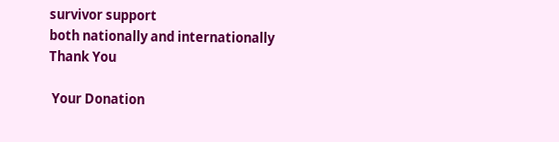survivor support
both nationally and internationally
Thank You

 Your Donation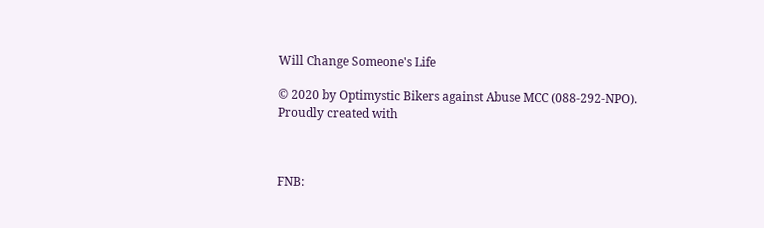Will Change Someone's Life

© 2020 by Optimystic Bikers against Abuse MCC (088-292-NPO). Proudly created with



FNB: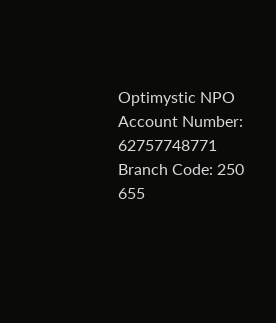Optimystic NPO
Account Number:  62757748771
Branch Code: 250 655